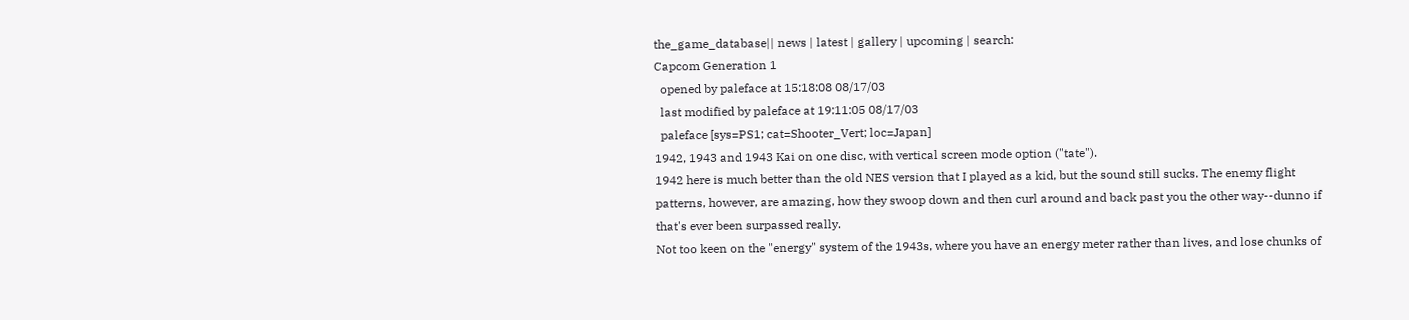the_game_database|| news | latest | gallery | upcoming | search:
Capcom Generation 1
  opened by paleface at 15:18:08 08/17/03
  last modified by paleface at 19:11:05 08/17/03
  paleface [sys=PS1; cat=Shooter_Vert; loc=Japan]
1942, 1943 and 1943 Kai on one disc, with vertical screen mode option ("tate").
1942 here is much better than the old NES version that I played as a kid, but the sound still sucks. The enemy flight patterns, however, are amazing, how they swoop down and then curl around and back past you the other way--dunno if that's ever been surpassed really.
Not too keen on the "energy" system of the 1943s, where you have an energy meter rather than lives, and lose chunks of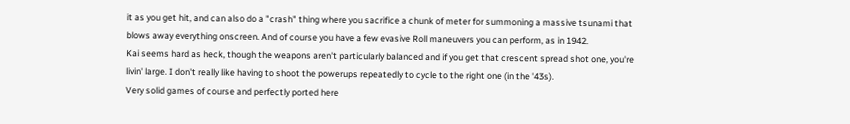it as you get hit, and can also do a "crash" thing where you sacrifice a chunk of meter for summoning a massive tsunami that blows away everything onscreen. And of course you have a few evasive Roll maneuvers you can perform, as in 1942.
Kai seems hard as heck, though the weapons aren't particularly balanced and if you get that crescent spread shot one, you're livin' large. I don't really like having to shoot the powerups repeatedly to cycle to the right one (in the '43s).
Very solid games of course and perfectly ported here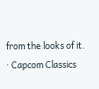from the looks of it.
· Capcom Classics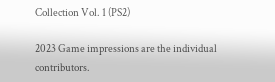Collection Vol. 1 (PS2)

2023 Game impressions are the individual contributors.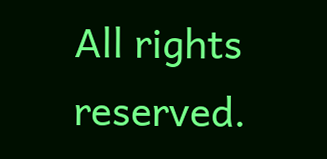All rights reserved.